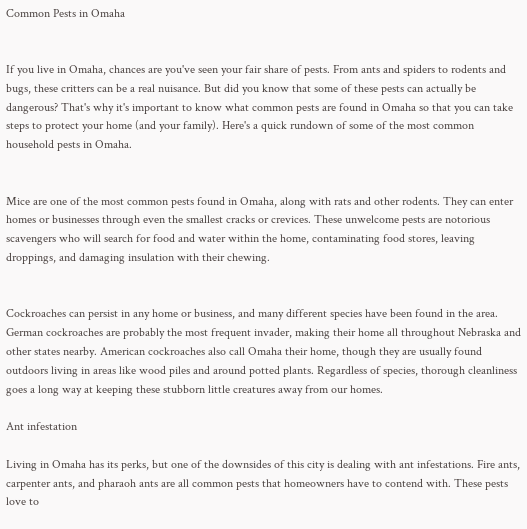Common Pests in Omaha


If you live in Omaha, chances are you've seen your fair share of pests. From ants and spiders to rodents and bugs, these critters can be a real nuisance. But did you know that some of these pests can actually be dangerous? That's why it's important to know what common pests are found in Omaha so that you can take steps to protect your home (and your family). Here's a quick rundown of some of the most common household pests in Omaha.


Mice are one of the most common pests found in Omaha, along with rats and other rodents. They can enter homes or businesses through even the smallest cracks or crevices. These unwelcome pests are notorious scavengers who will search for food and water within the home, contaminating food stores, leaving droppings, and damaging insulation with their chewing.


Cockroaches can persist in any home or business, and many different species have been found in the area. German cockroaches are probably the most frequent invader, making their home all throughout Nebraska and other states nearby. American cockroaches also call Omaha their home, though they are usually found outdoors living in areas like wood piles and around potted plants. Regardless of species, thorough cleanliness goes a long way at keeping these stubborn little creatures away from our homes.

Ant infestation

Living in Omaha has its perks, but one of the downsides of this city is dealing with ant infestations. Fire ants, carpenter ants, and pharaoh ants are all common pests that homeowners have to contend with. These pests love to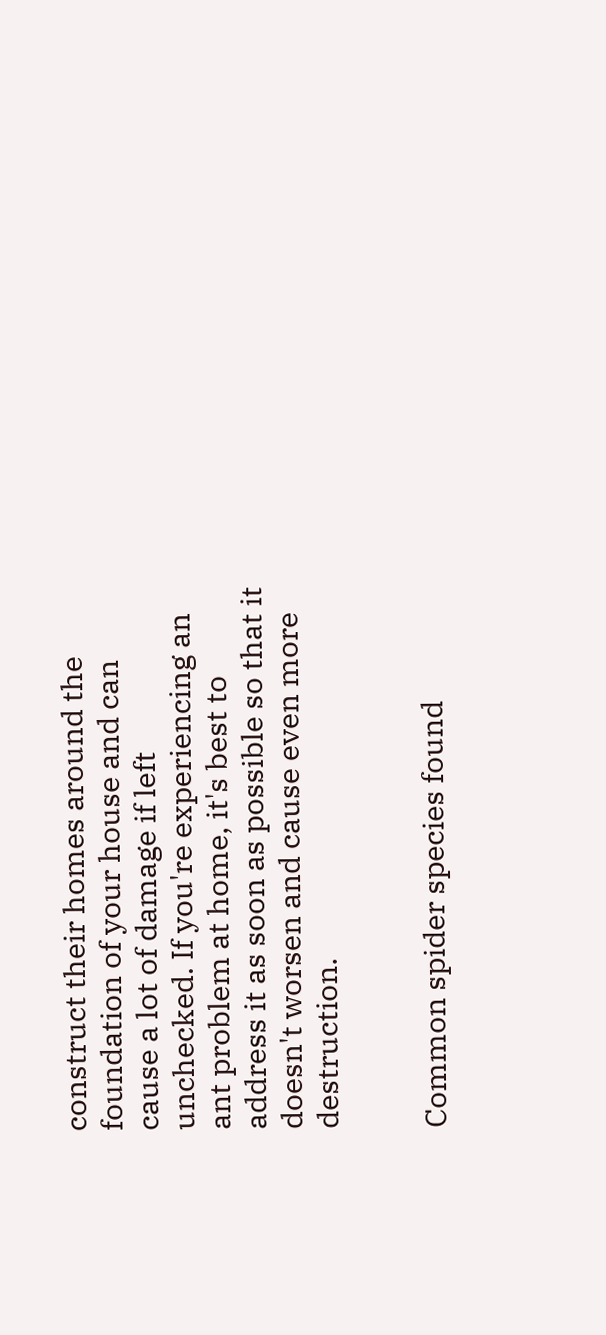construct their homes around the foundation of your house and can cause a lot of damage if left unchecked. If you're experiencing an ant problem at home, it's best to address it as soon as possible so that it doesn't worsen and cause even more destruction.


Common spider species found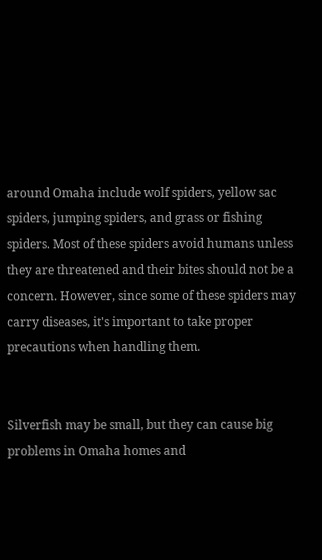around Omaha include wolf spiders, yellow sac spiders, jumping spiders, and grass or fishing spiders. Most of these spiders avoid humans unless they are threatened and their bites should not be a concern. However, since some of these spiders may carry diseases, it's important to take proper precautions when handling them.


Silverfish may be small, but they can cause big problems in Omaha homes and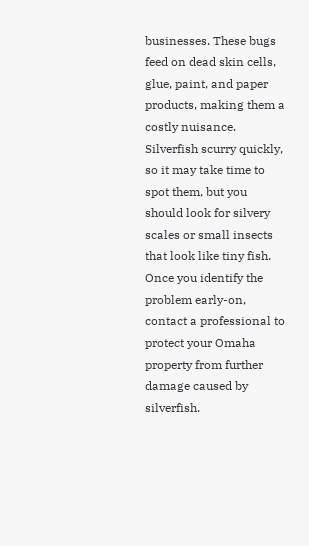businesses. These bugs feed on dead skin cells, glue, paint, and paper products, making them a costly nuisance. Silverfish scurry quickly, so it may take time to spot them, but you should look for silvery scales or small insects that look like tiny fish. Once you identify the problem early-on, contact a professional to protect your Omaha property from further damage caused by silverfish.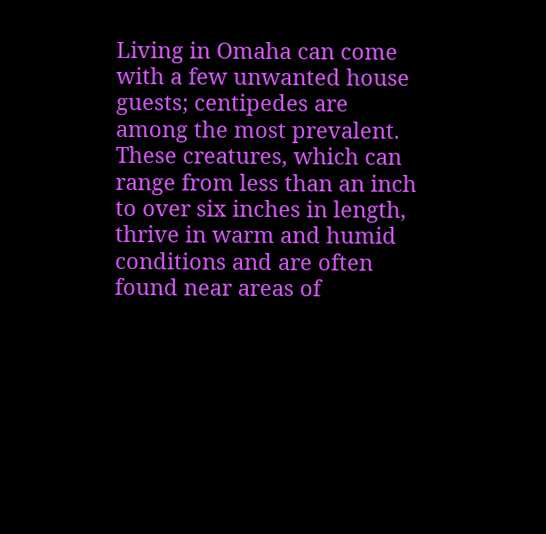Living in Omaha can come with a few unwanted house guests; centipedes are among the most prevalent. These creatures, which can range from less than an inch to over six inches in length, thrive in warm and humid conditions and are often found near areas of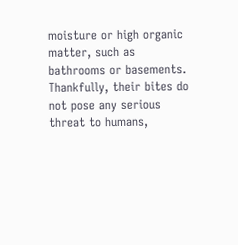moisture or high organic matter, such as bathrooms or basements. Thankfully, their bites do not pose any serious threat to humans,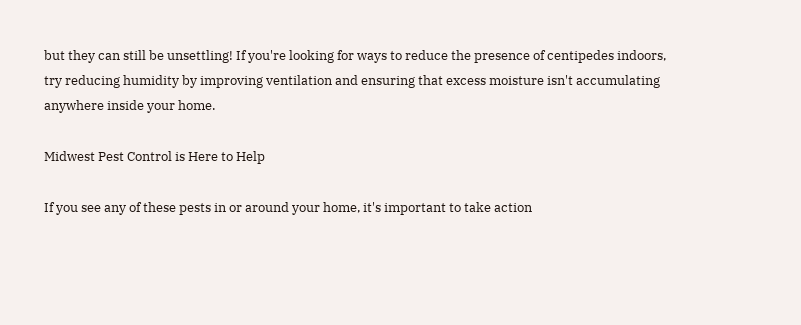but they can still be unsettling! If you're looking for ways to reduce the presence of centipedes indoors, try reducing humidity by improving ventilation and ensuring that excess moisture isn't accumulating anywhere inside your home.

Midwest Pest Control is Here to Help

If you see any of these pests in or around your home, it's important to take action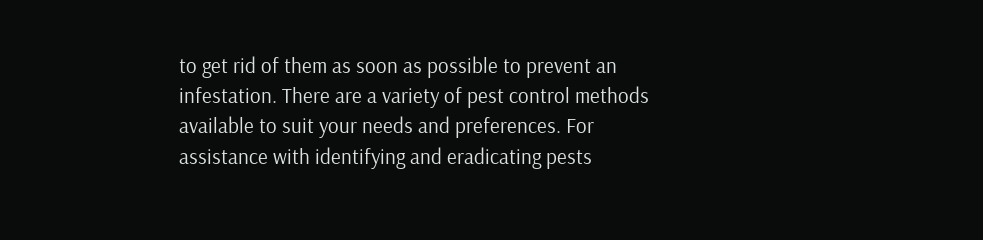to get rid of them as soon as possible to prevent an infestation. There are a variety of pest control methods available to suit your needs and preferences. For assistance with identifying and eradicating pests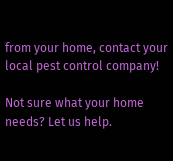from your home, contact your local pest control company!

Not sure what your home needs? Let us help.